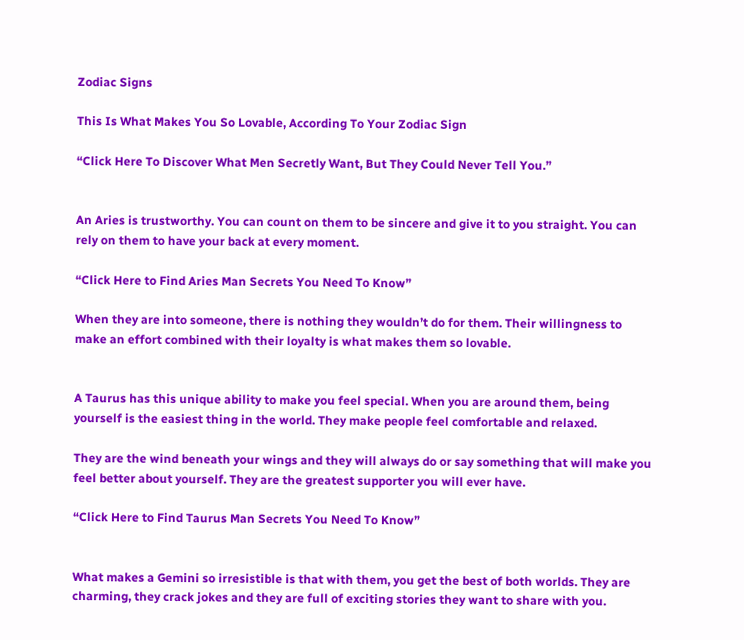Zodiac Signs

This Is What Makes You So Lovable, According To Your Zodiac Sign

“Click Here To Discover What Men Secretly Want, But They Could Never Tell You.”


An Aries is trustworthy. You can count on them to be sincere and give it to you straight. You can rely on them to have your back at every moment.

“Click Here to Find Aries Man Secrets You Need To Know”

When they are into someone, there is nothing they wouldn’t do for them. Their willingness to make an effort combined with their loyalty is what makes them so lovable.


A Taurus has this unique ability to make you feel special. When you are around them, being yourself is the easiest thing in the world. They make people feel comfortable and relaxed.

They are the wind beneath your wings and they will always do or say something that will make you feel better about yourself. They are the greatest supporter you will ever have.

“Click Here to Find Taurus Man Secrets You Need To Know”


What makes a Gemini so irresistible is that with them, you get the best of both worlds. They are charming, they crack jokes and they are full of exciting stories they want to share with you.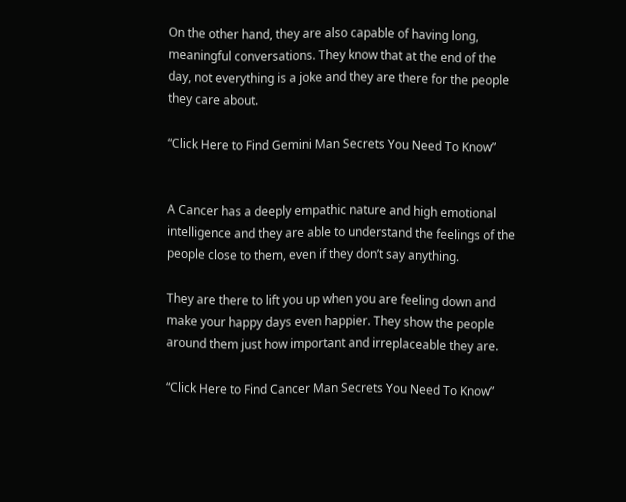On the other hand, they are also capable of having long, meaningful conversations. They know that at the end of the day, not everything is a joke and they are there for the people they care about.

“Click Here to Find Gemini Man Secrets You Need To Know”


A Cancer has a deeply empathic nature and high emotional intelligence and they are able to understand the feelings of the people close to them, even if they don’t say anything.

They are there to lift you up when you are feeling down and make your happy days even happier. They show the people around them just how important and irreplaceable they are.

“Click Here to Find Cancer Man Secrets You Need To Know”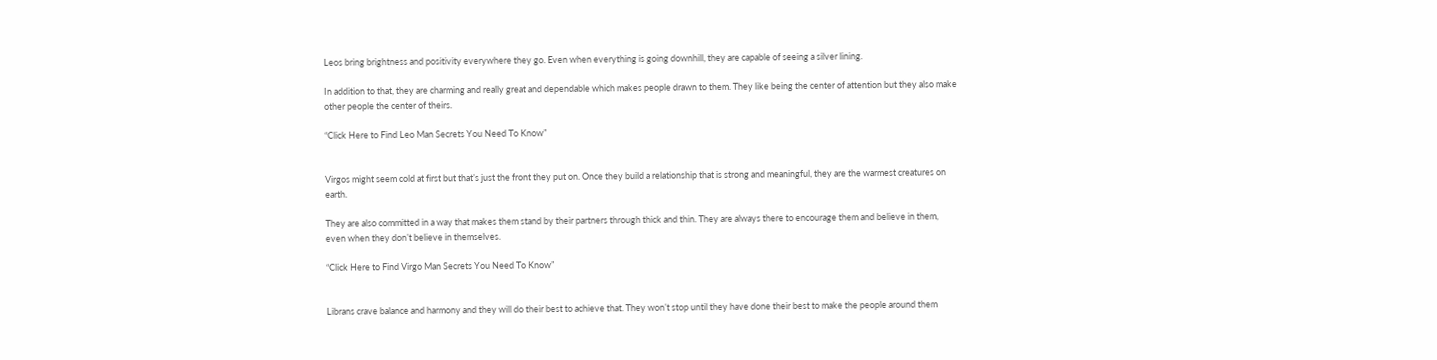Leos bring brightness and positivity everywhere they go. Even when everything is going downhill, they are capable of seeing a silver lining.

In addition to that, they are charming and really great and dependable which makes people drawn to them. They like being the center of attention but they also make other people the center of theirs.

“Click Here to Find Leo Man Secrets You Need To Know”


Virgos might seem cold at first but that’s just the front they put on. Once they build a relationship that is strong and meaningful, they are the warmest creatures on earth.

They are also committed in a way that makes them stand by their partners through thick and thin. They are always there to encourage them and believe in them, even when they don’t believe in themselves.

“Click Here to Find Virgo Man Secrets You Need To Know”


Librans crave balance and harmony and they will do their best to achieve that. They won’t stop until they have done their best to make the people around them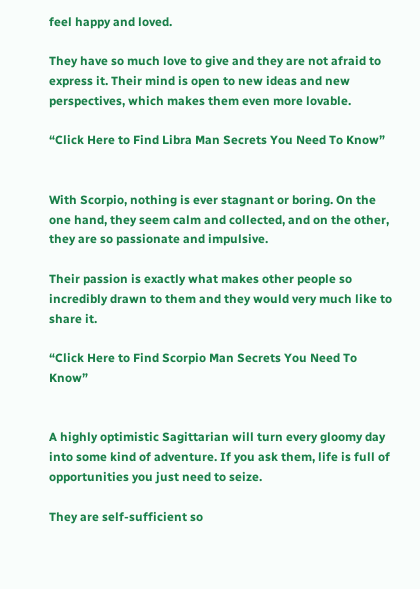feel happy and loved.

They have so much love to give and they are not afraid to express it. Their mind is open to new ideas and new perspectives, which makes them even more lovable.

“Click Here to Find Libra Man Secrets You Need To Know”


With Scorpio, nothing is ever stagnant or boring. On the one hand, they seem calm and collected, and on the other, they are so passionate and impulsive.

Their passion is exactly what makes other people so incredibly drawn to them and they would very much like to share it.

“Click Here to Find Scorpio Man Secrets You Need To Know”


A highly optimistic Sagittarian will turn every gloomy day into some kind of adventure. If you ask them, life is full of opportunities you just need to seize.

They are self-sufficient so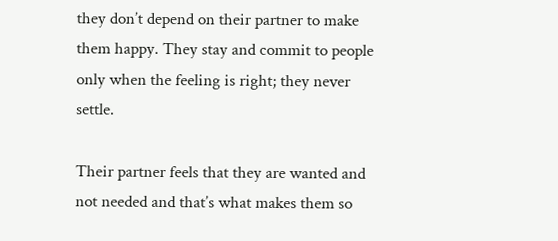they don’t depend on their partner to make them happy. They stay and commit to people only when the feeling is right; they never settle.

Their partner feels that they are wanted and not needed and that’s what makes them so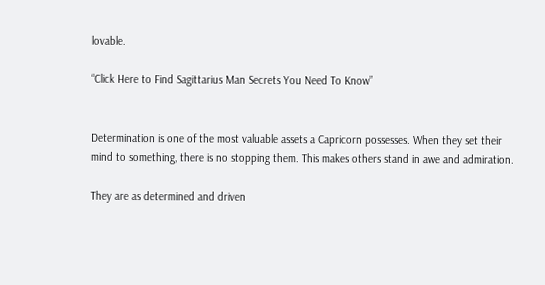lovable.

“Click Here to Find Sagittarius Man Secrets You Need To Know”


Determination is one of the most valuable assets a Capricorn possesses. When they set their mind to something, there is no stopping them. This makes others stand in awe and admiration.

They are as determined and driven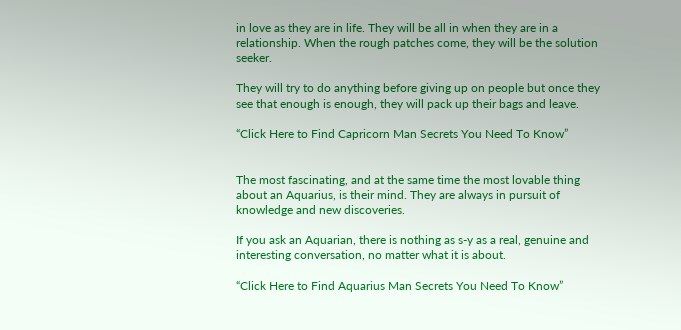in love as they are in life. They will be all in when they are in a relationship. When the rough patches come, they will be the solution seeker.

They will try to do anything before giving up on people but once they see that enough is enough, they will pack up their bags and leave.

“Click Here to Find Capricorn Man Secrets You Need To Know”


The most fascinating, and at the same time the most lovable thing about an Aquarius, is their mind. They are always in pursuit of knowledge and new discoveries.

If you ask an Aquarian, there is nothing as s-y as a real, genuine and interesting conversation, no matter what it is about.

“Click Here to Find Aquarius Man Secrets You Need To Know”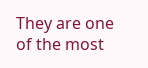They are one of the most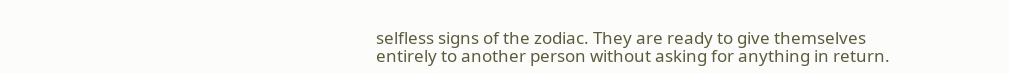selfless signs of the zodiac. They are ready to give themselves entirely to another person without asking for anything in return.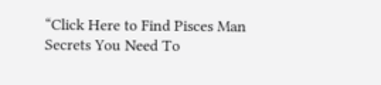“Click Here to Find Pisces Man Secrets You Need To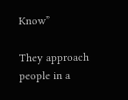Know”

They approach people in a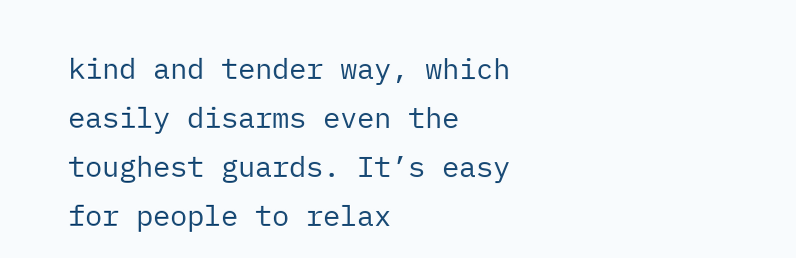kind and tender way, which easily disarms even the toughest guards. It’s easy for people to relax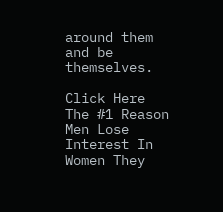around them and be themselves.

Click Here The #1 Reason Men Lose Interest In Women They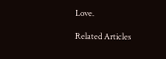Love.

Related Articles